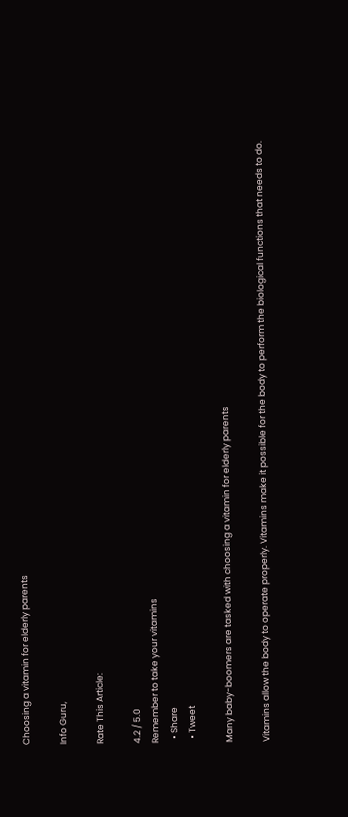Choosing a vitamin for elderly parents

Info Guru,

Rate This Article:

4.2 / 5.0
Remember to take your vitamins
  • Share
  • Tweet

Many baby-boomers are tasked with choosing a vitamin for elderly parents

Vitamins allow the body to operate properly. Vitamins make it possible for the body to perform the biological functions that needs to do.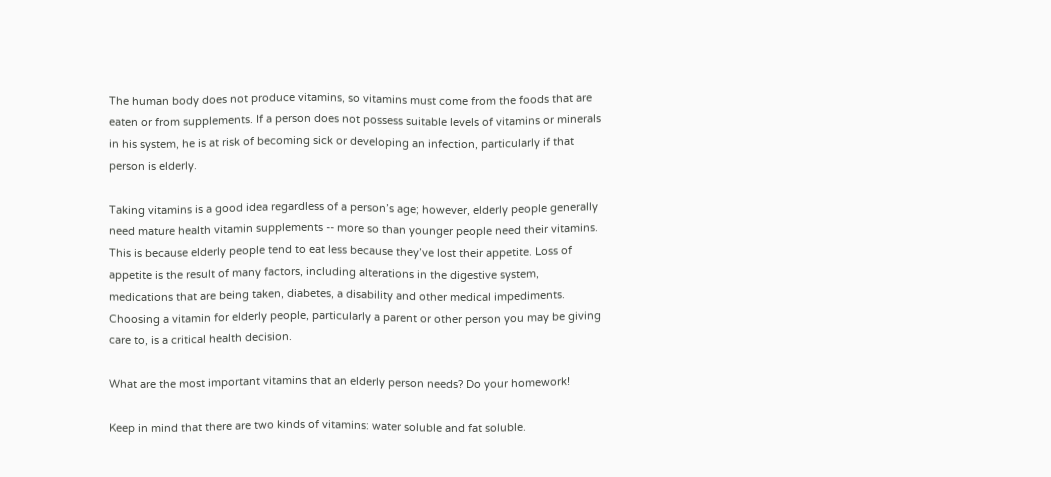The human body does not produce vitamins, so vitamins must come from the foods that are eaten or from supplements. If a person does not possess suitable levels of vitamins or minerals in his system, he is at risk of becoming sick or developing an infection, particularly if that person is elderly.

Taking vitamins is a good idea regardless of a person’s age; however, elderly people generally need mature health vitamin supplements -- more so than younger people need their vitamins. This is because elderly people tend to eat less because they’ve lost their appetite. Loss of appetite is the result of many factors, including alterations in the digestive system, medications that are being taken, diabetes, a disability and other medical impediments. Choosing a vitamin for elderly people, particularly a parent or other person you may be giving care to, is a critical health decision.

What are the most important vitamins that an elderly person needs? Do your homework!

Keep in mind that there are two kinds of vitamins: water soluble and fat soluble.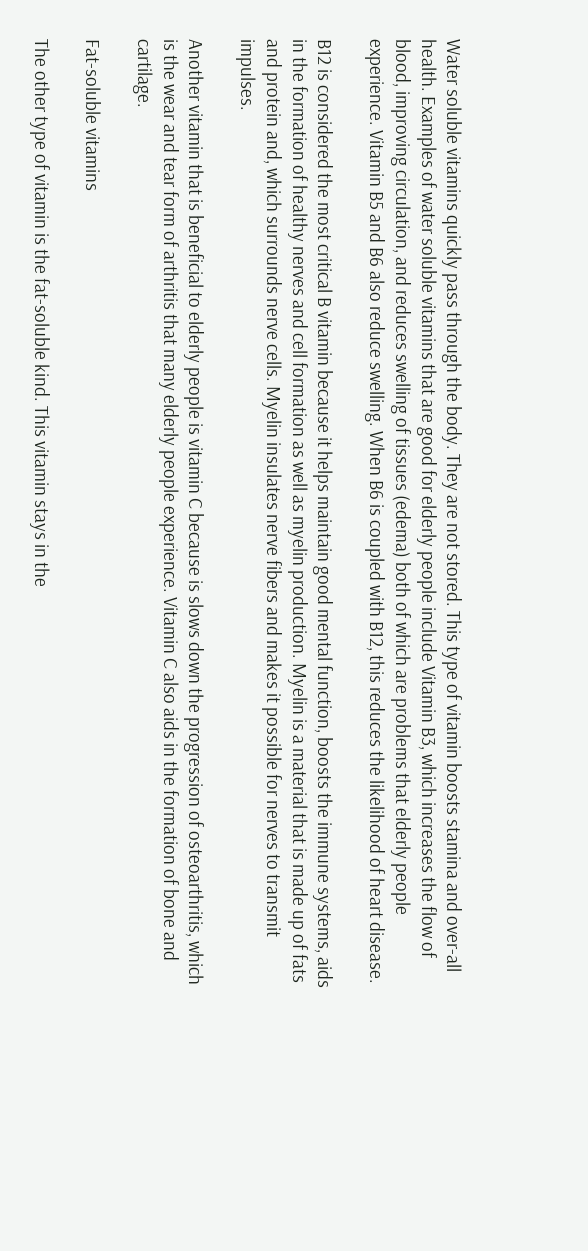Water soluble vitamins quickly pass through the body. They are not stored. This type of vitamin boosts stamina and over-all health. Examples of water soluble vitamins that are good for elderly people include Vitamin B3, which increases the flow of blood, improving circulation, and reduces swelling of tissues (edema) both of which are problems that elderly people experience. Vitamin B5 and B6 also reduce swelling. When B6 is coupled with B12, this reduces the likelihood of heart disease.

B12 is considered the most critical B vitamin because it helps maintain good mental function, boosts the immune systems, aids in the formation of healthy nerves and cell formation as well as myelin production. Myelin is a material that is made up of fats and protein and, which surrounds nerve cells. Myelin insulates nerve fibers and makes it possible for nerves to transmit impulses.

Another vitamin that is beneficial to elderly people is vitamin C because is slows down the progression of osteoarthritis, which is the wear and tear form of arthritis that many elderly people experience. Vitamin C also aids in the formation of bone and cartilage.

Fat-soluble vitamins

The other type of vitamin is the fat-soluble kind. This vitamin stays in the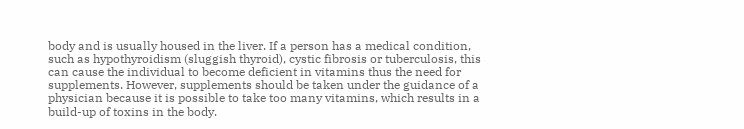body and is usually housed in the liver. If a person has a medical condition, such as hypothyroidism (sluggish thyroid), cystic fibrosis or tuberculosis, this can cause the individual to become deficient in vitamins thus the need for supplements. However, supplements should be taken under the guidance of a physician because it is possible to take too many vitamins, which results in a build-up of toxins in the body.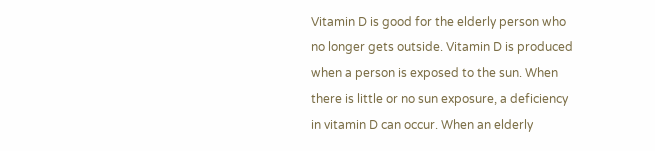Vitamin D is good for the elderly person who no longer gets outside. Vitamin D is produced when a person is exposed to the sun. When there is little or no sun exposure, a deficiency in vitamin D can occur. When an elderly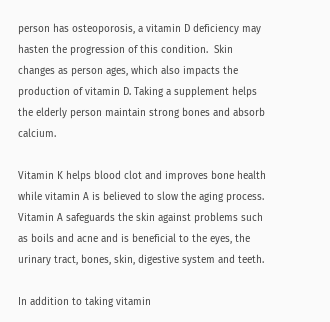person has osteoporosis, a vitamin D deficiency may hasten the progression of this condition.  Skin changes as person ages, which also impacts the production of vitamin D. Taking a supplement helps the elderly person maintain strong bones and absorb calcium.

Vitamin K helps blood clot and improves bone health while vitamin A is believed to slow the aging process. Vitamin A safeguards the skin against problems such as boils and acne and is beneficial to the eyes, the urinary tract, bones, skin, digestive system and teeth.

In addition to taking vitamin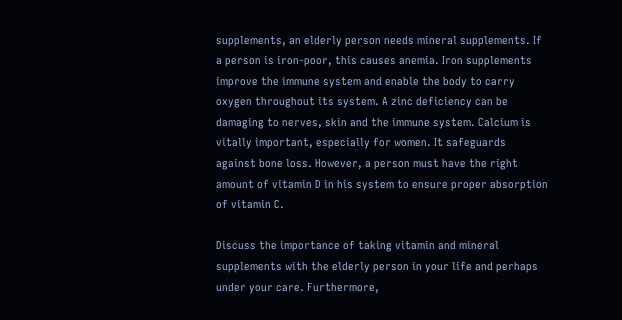supplements, an elderly person needs mineral supplements. If a person is iron-poor, this causes anemia. Iron supplements improve the immune system and enable the body to carry oxygen throughout its system. A zinc deficiency can be damaging to nerves, skin and the immune system. Calcium is vitally important, especially for women. It safeguards against bone loss. However, a person must have the right amount of vitamin D in his system to ensure proper absorption of vitamin C.

Discuss the importance of taking vitamin and mineral supplements with the elderly person in your life and perhaps under your care. Furthermore,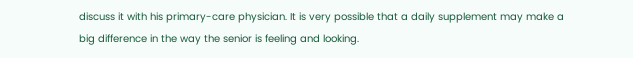discuss it with his primary-care physician. It is very possible that a daily supplement may make a big difference in the way the senior is feeling and looking.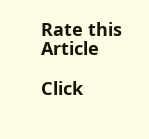Rate this Article

Click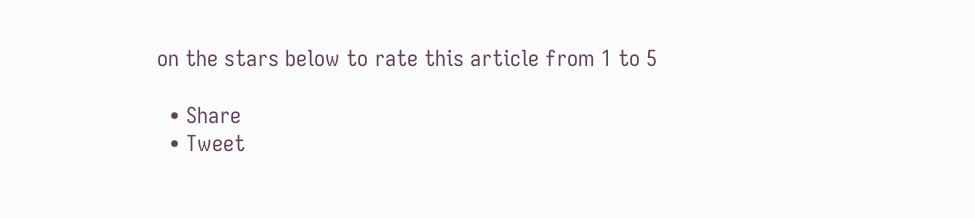on the stars below to rate this article from 1 to 5

  • Share
  • Tweet